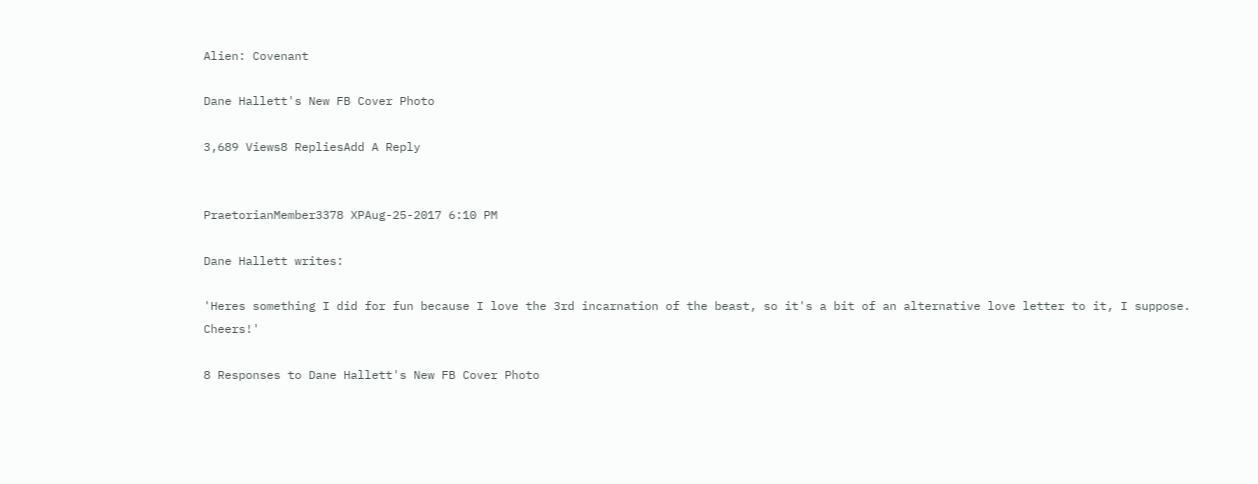Alien: Covenant

Dane Hallett's New FB Cover Photo

3,689 Views8 RepliesAdd A Reply


PraetorianMember3378 XPAug-25-2017 6:10 PM

Dane Hallett writes:

'Heres something I did for fun because I love the 3rd incarnation of the beast, so it's a bit of an alternative love letter to it, I suppose. Cheers!'

8 Responses to Dane Hallett's New FB Cover Photo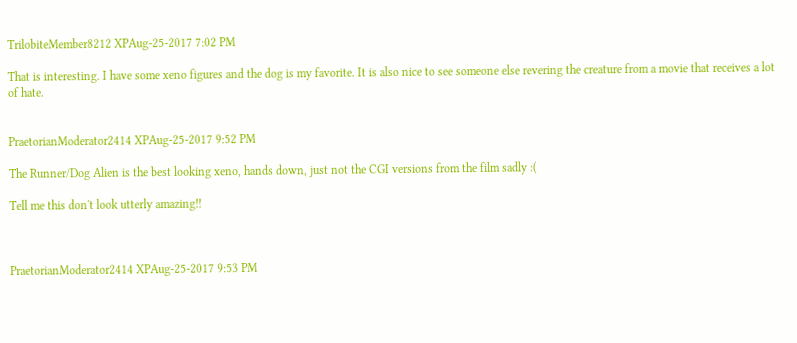TrilobiteMember8212 XPAug-25-2017 7:02 PM

That is interesting. I have some xeno figures and the dog is my favorite. It is also nice to see someone else revering the creature from a movie that receives a lot of hate.


PraetorianModerator2414 XPAug-25-2017 9:52 PM

The Runner/Dog Alien is the best looking xeno, hands down, just not the CGI versions from the film sadly :(

Tell me this don't look utterly amazing!!



PraetorianModerator2414 XPAug-25-2017 9:53 PM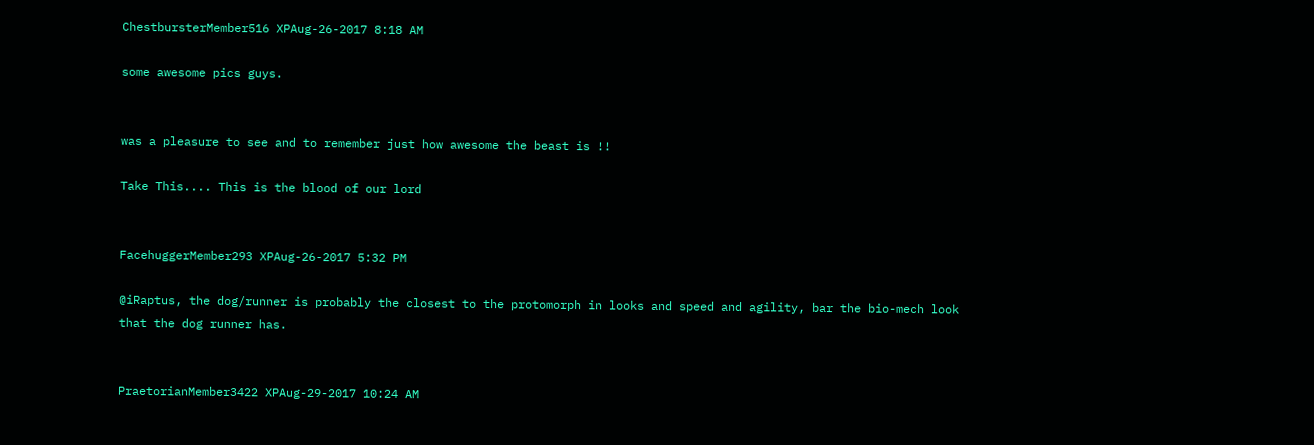ChestbursterMember516 XPAug-26-2017 8:18 AM

some awesome pics guys.


was a pleasure to see and to remember just how awesome the beast is !!

Take This.... This is the blood of our lord


FacehuggerMember293 XPAug-26-2017 5:32 PM

@iRaptus, the dog/runner is probably the closest to the protomorph in looks and speed and agility, bar the bio-mech look that the dog runner has.


PraetorianMember3422 XPAug-29-2017 10:24 AM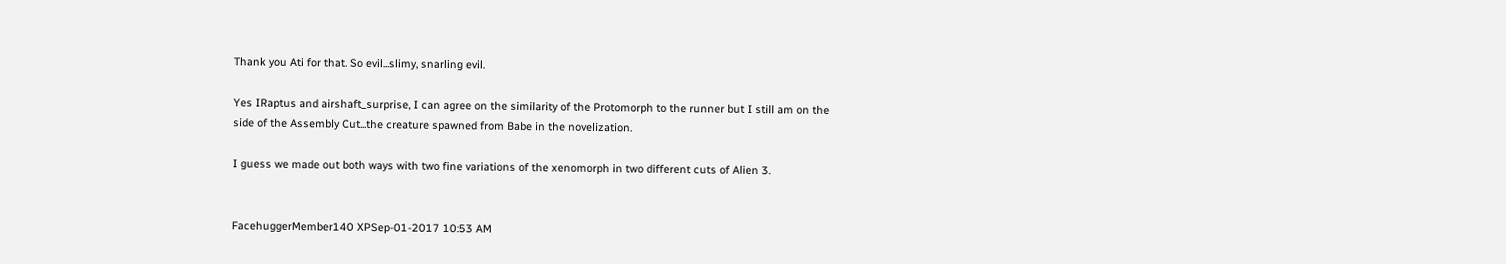Thank you Ati for that. So evil...slimy, snarling evil.

Yes IRaptus and airshaft_surprise, I can agree on the similarity of the Protomorph to the runner but I still am on the side of the Assembly Cut...the creature spawned from Babe in the novelization.

I guess we made out both ways with two fine variations of the xenomorph in two different cuts of Alien 3.


FacehuggerMember140 XPSep-01-2017 10:53 AM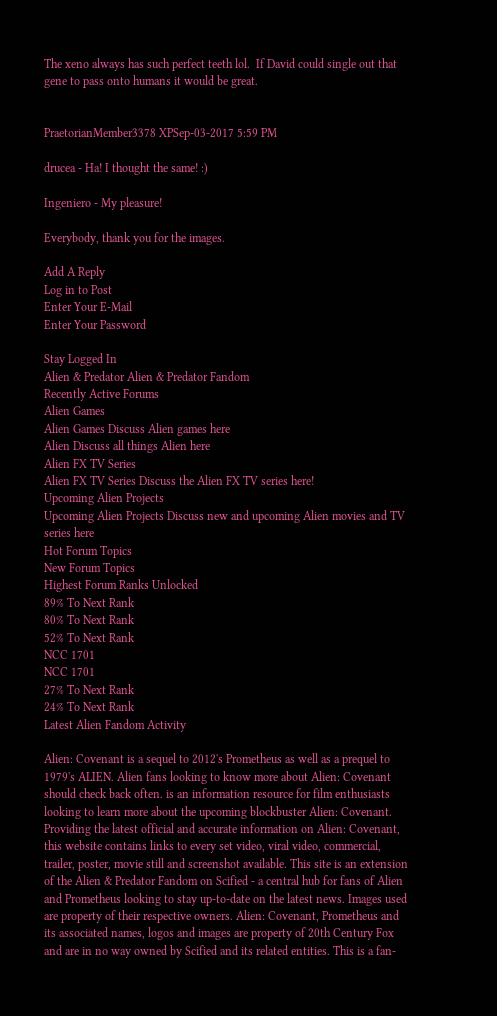The xeno always has such perfect teeth lol.  If David could single out that gene to pass onto humans it would be great.


PraetorianMember3378 XPSep-03-2017 5:59 PM

drucea - Ha! I thought the same! :)

Ingeniero - My pleasure!

Everybody, thank you for the images.

Add A Reply
Log in to Post
Enter Your E-Mail
Enter Your Password

Stay Logged In
Alien & Predator Alien & Predator Fandom
Recently Active Forums
Alien Games
Alien Games Discuss Alien games here
Alien Discuss all things Alien here
Alien FX TV Series
Alien FX TV Series Discuss the Alien FX TV series here!
Upcoming Alien Projects
Upcoming Alien Projects Discuss new and upcoming Alien movies and TV series here
Hot Forum Topics
New Forum Topics
Highest Forum Ranks Unlocked
89% To Next Rank
80% To Next Rank
52% To Next Rank
NCC 1701
NCC 1701
27% To Next Rank
24% To Next Rank
Latest Alien Fandom Activity

Alien: Covenant is a sequel to 2012's Prometheus as well as a prequel to 1979's ALIEN. Alien fans looking to know more about Alien: Covenant should check back often. is an information resource for film enthusiasts looking to learn more about the upcoming blockbuster Alien: Covenant. Providing the latest official and accurate information on Alien: Covenant, this website contains links to every set video, viral video, commercial, trailer, poster, movie still and screenshot available. This site is an extension of the Alien & Predator Fandom on Scified - a central hub for fans of Alien and Prometheus looking to stay up-to-date on the latest news. Images used are property of their respective owners. Alien: Covenant, Prometheus and its associated names, logos and images are property of 20th Century Fox and are in no way owned by Scified and its related entities. This is a fan-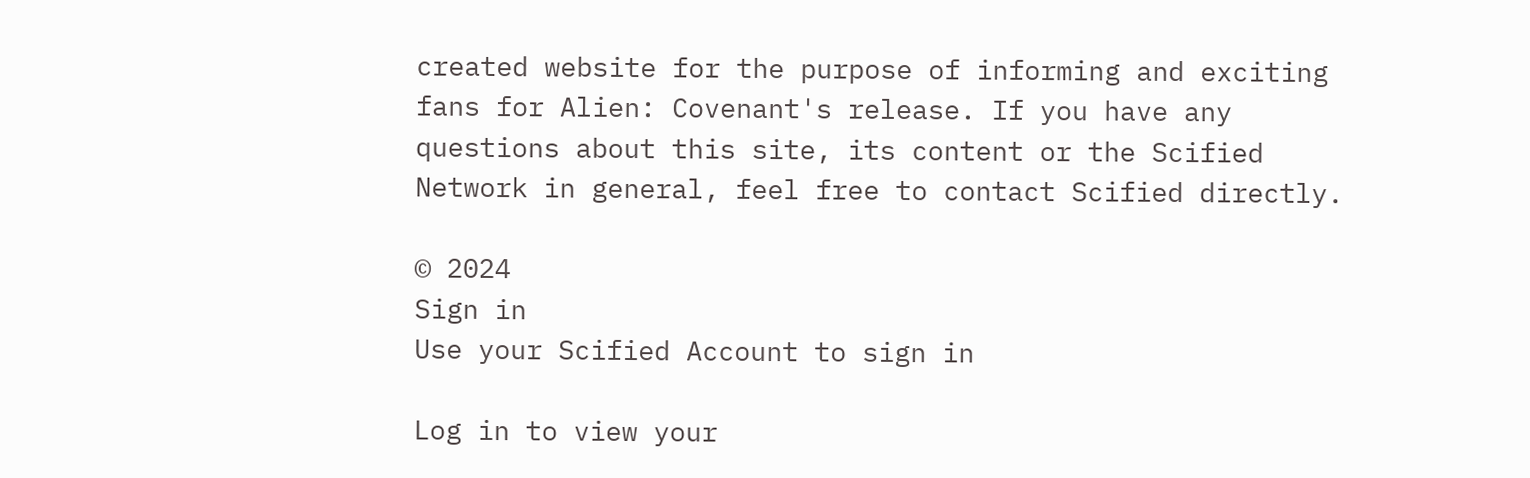created website for the purpose of informing and exciting fans for Alien: Covenant's release. If you have any questions about this site, its content or the Scified Network in general, feel free to contact Scified directly.

© 2024
Sign in
Use your Scified Account to sign in

Log in to view your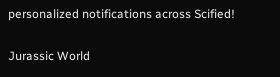personalized notifications across Scified!

Jurassic World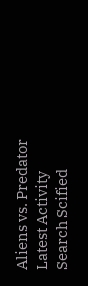Aliens vs. Predator
Latest Activity
Search Scified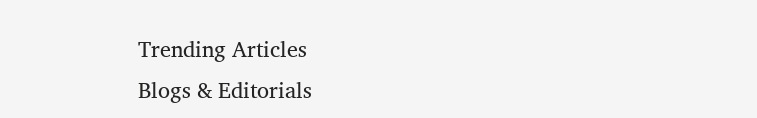Trending Articles
Blogs & Editorials